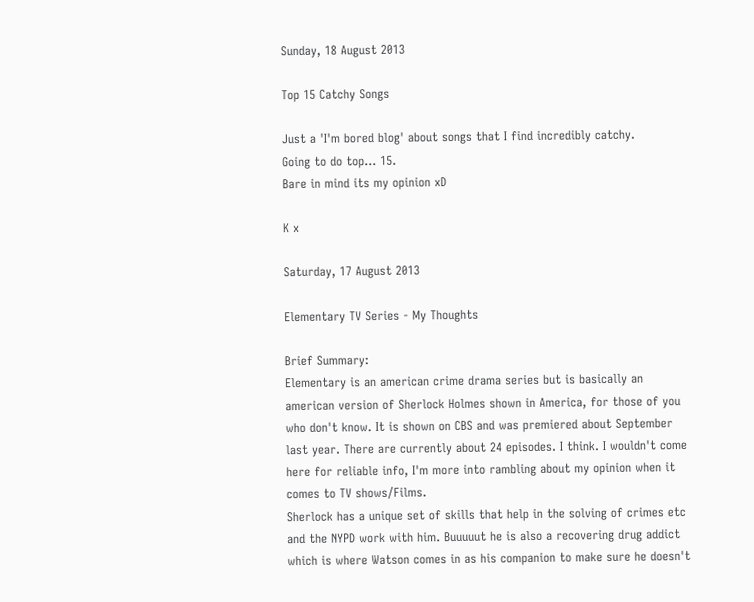Sunday, 18 August 2013

Top 15 Catchy Songs

Just a 'I'm bored blog' about songs that I find incredibly catchy.
Going to do top... 15.
Bare in mind its my opinion xD

K x

Saturday, 17 August 2013

Elementary TV Series - My Thoughts

Brief Summary:
Elementary is an american crime drama series but is basically an american version of Sherlock Holmes shown in America, for those of you who don't know. It is shown on CBS and was premiered about September last year. There are currently about 24 episodes. I think. I wouldn't come here for reliable info, I'm more into rambling about my opinion when it comes to TV shows/Films.
Sherlock has a unique set of skills that help in the solving of crimes etc and the NYPD work with him. Buuuuut he is also a recovering drug addict which is where Watson comes in as his companion to make sure he doesn't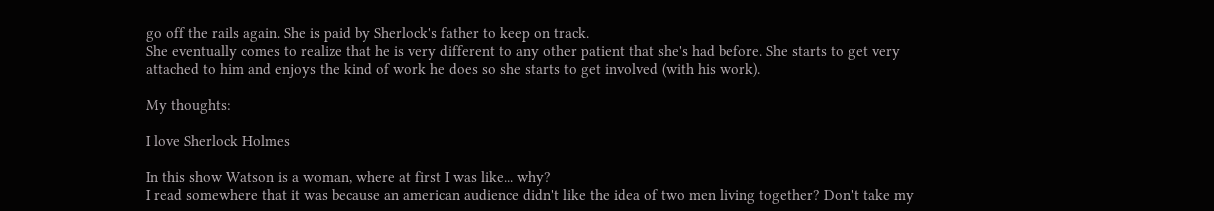go off the rails again. She is paid by Sherlock's father to keep on track.
She eventually comes to realize that he is very different to any other patient that she's had before. She starts to get very attached to him and enjoys the kind of work he does so she starts to get involved (with his work).

My thoughts:

I love Sherlock Holmes

In this show Watson is a woman, where at first I was like... why?
I read somewhere that it was because an american audience didn't like the idea of two men living together? Don't take my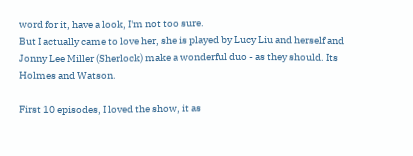word for it, have a look, I'm not too sure.
But I actually came to love her, she is played by Lucy Liu and herself and Jonny Lee Miller (Sherlock) make a wonderful duo - as they should. Its Holmes and Watson.

First 10 episodes, I loved the show, it as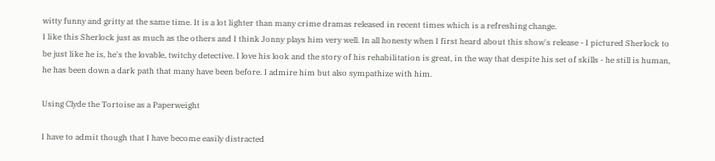witty funny and gritty at the same time. It is a lot lighter than many crime dramas released in recent times which is a refreshing change.
I like this Sherlock just as much as the others and I think Jonny plays him very well. In all honesty when I first heard about this show's release - I pictured Sherlock to be just like he is, he's the lovable, twitchy detective. I love his look and the story of his rehabilitation is great, in the way that despite his set of skills - he still is human, he has been down a dark path that many have been before. I admire him but also sympathize with him.

Using Clyde the Tortoise as a Paperweight

I have to admit though that I have become easily distracted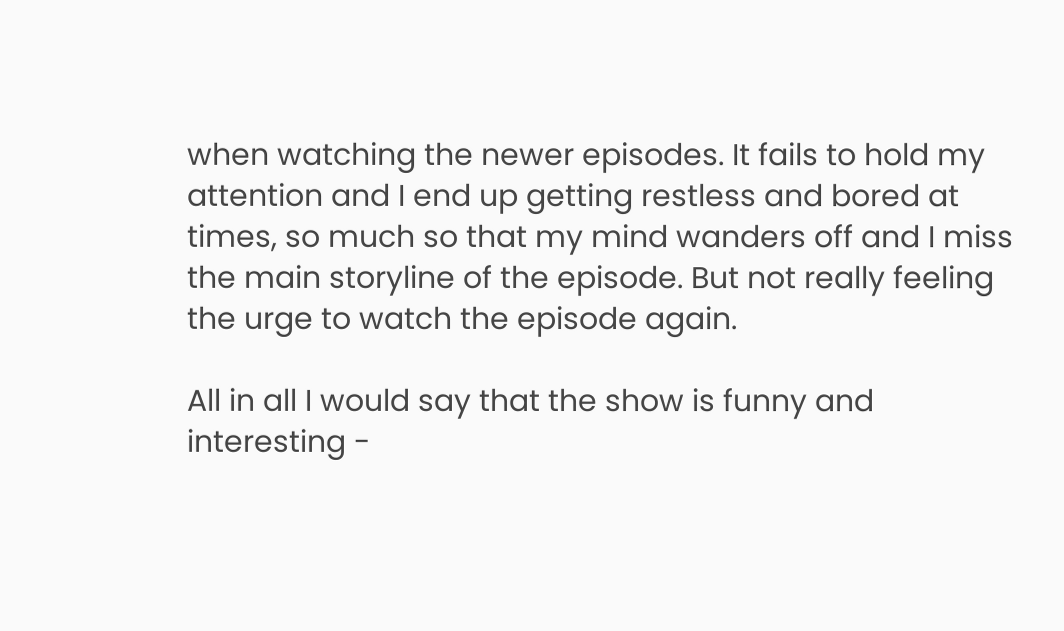when watching the newer episodes. It fails to hold my attention and I end up getting restless and bored at times, so much so that my mind wanders off and I miss the main storyline of the episode. But not really feeling the urge to watch the episode again.

All in all I would say that the show is funny and interesting -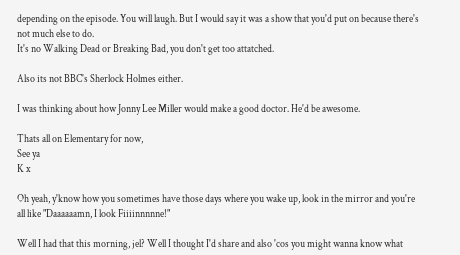depending on the episode. You will laugh. But I would say it was a show that you'd put on because there's not much else to do.
It's no Walking Dead or Breaking Bad, you don't get too attatched.

Also its not BBC's Sherlock Holmes either.

I was thinking about how Jonny Lee Miller would make a good doctor. He'd be awesome.

Thats all on Elementary for now,
See ya
K x

Oh yeah, y'know how you sometimes have those days where you wake up, look in the mirror and you're all like "Daaaaaamn, I look Fiiiinnnnne!"

Well I had that this morning, jel? Well I thought I'd share and also 'cos you might wanna know what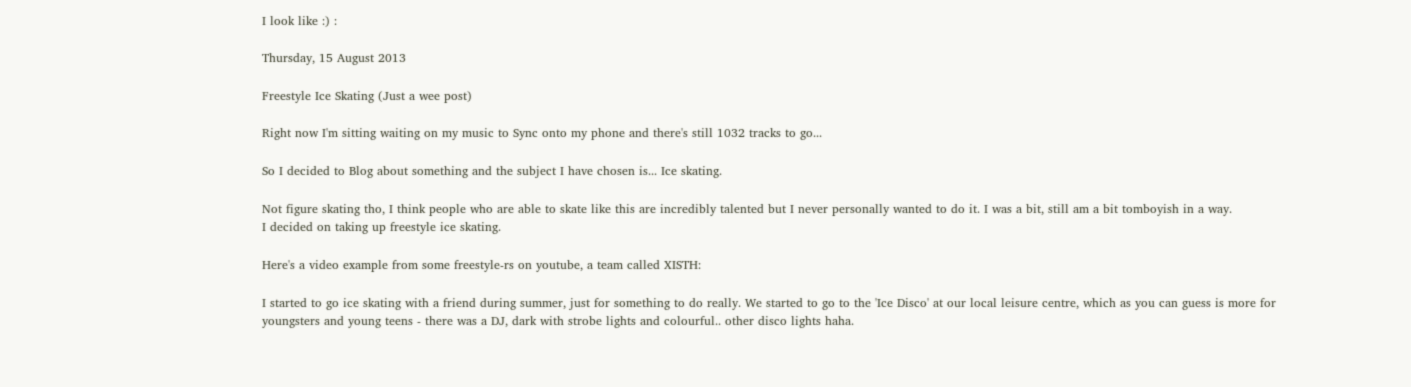I look like :) :

Thursday, 15 August 2013

Freestyle Ice Skating (Just a wee post)

Right now I'm sitting waiting on my music to Sync onto my phone and there's still 1032 tracks to go...

So I decided to Blog about something and the subject I have chosen is... Ice skating.

Not figure skating tho, I think people who are able to skate like this are incredibly talented but I never personally wanted to do it. I was a bit, still am a bit tomboyish in a way.
I decided on taking up freestyle ice skating.

Here's a video example from some freestyle-rs on youtube, a team called XISTH:

I started to go ice skating with a friend during summer, just for something to do really. We started to go to the 'Ice Disco' at our local leisure centre, which as you can guess is more for youngsters and young teens - there was a DJ, dark with strobe lights and colourful.. other disco lights haha.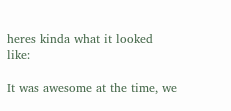heres kinda what it looked like:

It was awesome at the time, we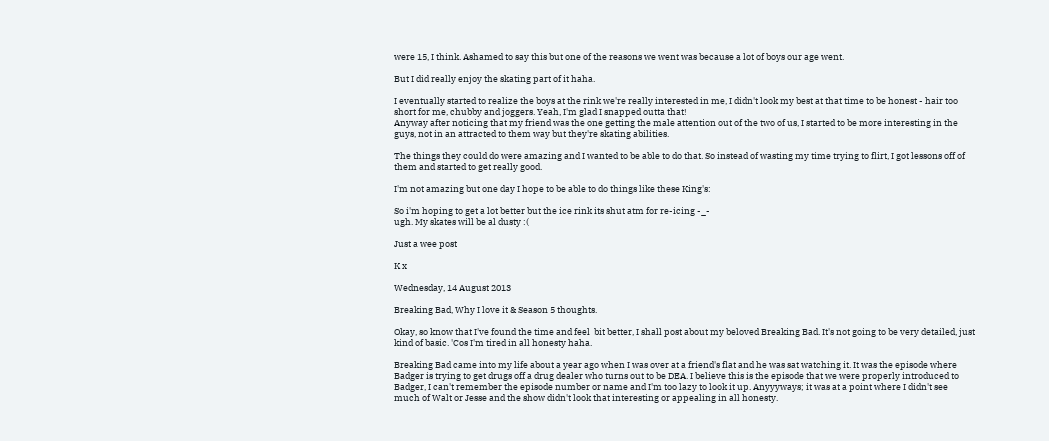were 15, I think. Ashamed to say this but one of the reasons we went was because a lot of boys our age went.

But I did really enjoy the skating part of it haha.

I eventually started to realize the boys at the rink we're really interested in me, I didn't look my best at that time to be honest - hair too short for me, chubby and joggers. Yeah, I'm glad I snapped outta that!
Anyway after noticing that my friend was the one getting the male attention out of the two of us, I started to be more interesting in the guys, not in an attracted to them way but they're skating abilities.

The things they could do were amazing and I wanted to be able to do that. So instead of wasting my time trying to flirt, I got lessons off of them and started to get really good.

I'm not amazing but one day I hope to be able to do things like these King's:

So i'm hoping to get a lot better but the ice rink its shut atm for re-icing -_-
ugh. My skates will be al dusty :(

Just a wee post

K x

Wednesday, 14 August 2013

Breaking Bad, Why I love it & Season 5 thoughts.

Okay, so know that I've found the time and feel  bit better, I shall post about my beloved Breaking Bad. It's not going to be very detailed, just kind of basic. 'Cos I'm tired in all honesty haha.

Breaking Bad came into my life about a year ago when I was over at a friend's flat and he was sat watching it. It was the episode where Badger is trying to get drugs off a drug dealer who turns out to be DEA. I believe this is the episode that we were properly introduced to Badger, I can't remember the episode number or name and I'm too lazy to look it up. Anyyyways; it was at a point where I didn't see much of Walt or Jesse and the show didn't look that interesting or appealing in all honesty.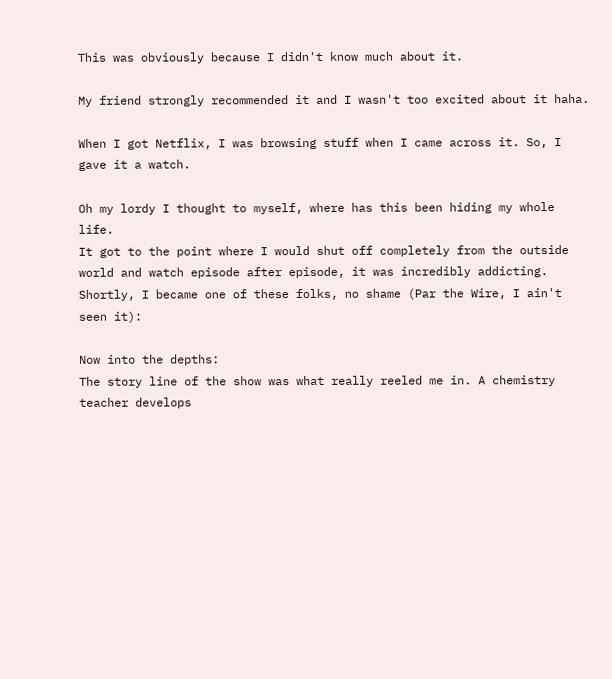This was obviously because I didn't know much about it.

My friend strongly recommended it and I wasn't too excited about it haha.

When I got Netflix, I was browsing stuff when I came across it. So, I gave it a watch.

Oh my lordy I thought to myself, where has this been hiding my whole life.
It got to the point where I would shut off completely from the outside world and watch episode after episode, it was incredibly addicting.
Shortly, I became one of these folks, no shame (Par the Wire, I ain't seen it):

Now into the depths:
The story line of the show was what really reeled me in. A chemistry teacher develops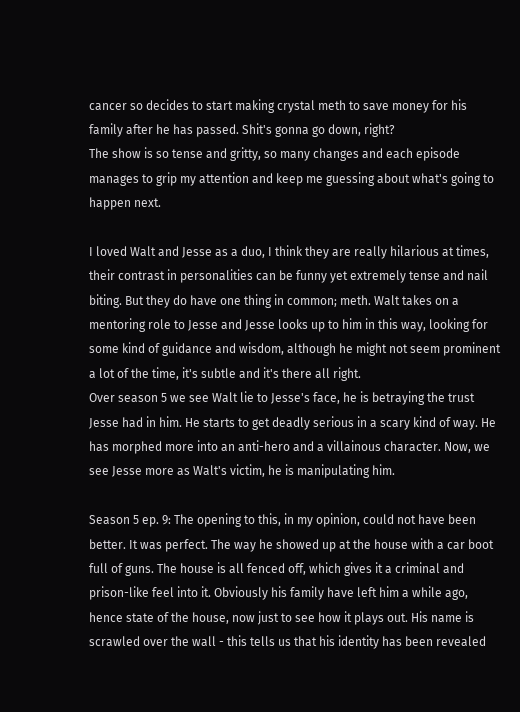cancer so decides to start making crystal meth to save money for his family after he has passed. Shit's gonna go down, right?
The show is so tense and gritty, so many changes and each episode manages to grip my attention and keep me guessing about what's going to happen next.

I loved Walt and Jesse as a duo, I think they are really hilarious at times, their contrast in personalities can be funny yet extremely tense and nail biting. But they do have one thing in common; meth. Walt takes on a mentoring role to Jesse and Jesse looks up to him in this way, looking for some kind of guidance and wisdom, although he might not seem prominent a lot of the time, it's subtle and it's there all right.
Over season 5 we see Walt lie to Jesse's face, he is betraying the trust Jesse had in him. He starts to get deadly serious in a scary kind of way. He has morphed more into an anti-hero and a villainous character. Now, we see Jesse more as Walt's victim, he is manipulating him.

Season 5 ep. 9: The opening to this, in my opinion, could not have been better. It was perfect. The way he showed up at the house with a car boot full of guns. The house is all fenced off, which gives it a criminal and prison-like feel into it. Obviously his family have left him a while ago, hence state of the house, now just to see how it plays out. His name is scrawled over the wall - this tells us that his identity has been revealed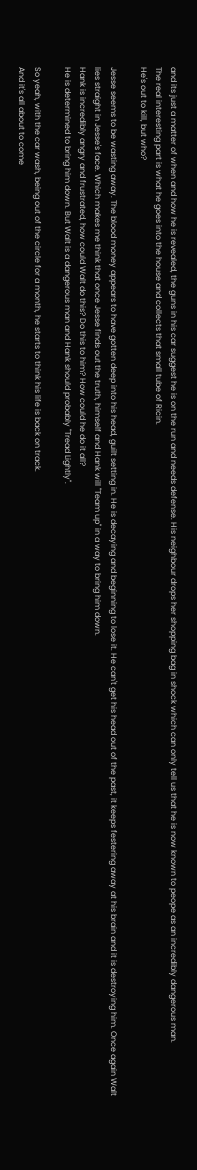and its just a matter of when and how he is revealed, the guns in his car suggest he is on the run and needs defense. His neighbour drops her shopping bag in shock which can only tell us that he is now known to peope as an incredibly dangerous man.
The real interesting part is what he goes into the house and collects that small tube of Ricin.
He's out to kill, but who?

Jesse seems to be wasting away. The blood money appears to have gotten deep into his head, guilt setting in. He is decaying and beginning to lose it. He can't get his head out of the past, it keeps festering away at his brain and it is destroying him. Once again Walt lies straight in Jesse's face. Which makes me think that once Jesse finds out the truth, himself and Hank will "Team up" in a way to bring him down.
Hank is incredibly angry and frustrated, how could Walt do this? Do this to him? How could he do it all?
He is determined to bring him down. But Walt is a dangerous man and Hank should probably "Tread Lightly".

So yeah, with the car wash, being out of the circle for a month, he starts to think his life is back on track.
And it's all about to come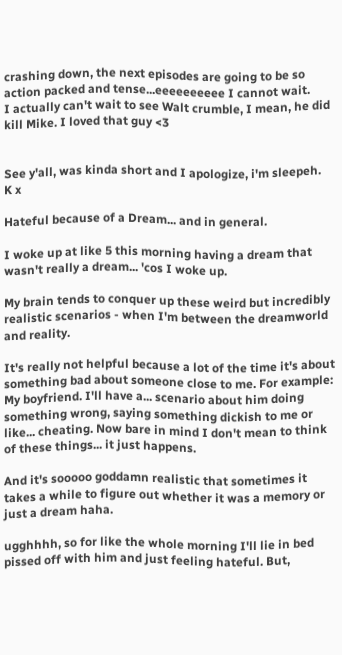crashing down, the next episodes are going to be so action packed and tense...eeeeeeeeee I cannot wait.
I actually can't wait to see Walt crumble, I mean, he did kill Mike. I loved that guy <3


See y'all, was kinda short and I apologize, i'm sleepeh.
K x

Hateful because of a Dream... and in general.

I woke up at like 5 this morning having a dream that wasn't really a dream... 'cos I woke up.

My brain tends to conquer up these weird but incredibly realistic scenarios - when I'm between the dreamworld and reality.

It's really not helpful because a lot of the time it's about something bad about someone close to me. For example: My boyfriend. I'll have a... scenario about him doing something wrong, saying something dickish to me or like... cheating. Now bare in mind I don't mean to think of these things... it just happens.

And it's sooooo goddamn realistic that sometimes it takes a while to figure out whether it was a memory or just a dream haha.

ugghhhh, so for like the whole morning I'll lie in bed pissed off with him and just feeling hateful. But,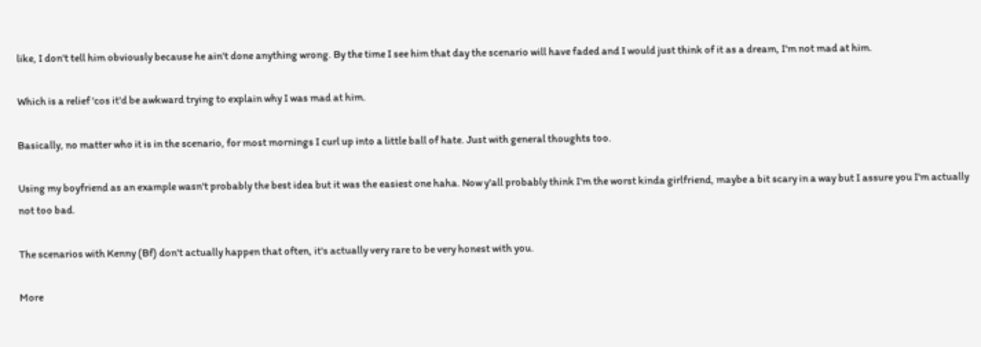like, I don't tell him obviously because he ain't done anything wrong. By the time I see him that day the scenario will have faded and I would just think of it as a dream, I'm not mad at him.

Which is a relief 'cos it'd be awkward trying to explain why I was mad at him.

Basically, no matter who it is in the scenario, for most mornings I curl up into a little ball of hate. Just with general thoughts too.

Using my boyfriend as an example wasn't probably the best idea but it was the easiest one haha. Now y'all probably think I'm the worst kinda girlfriend, maybe a bit scary in a way but I assure you I'm actually not too bad.

The scenarios with Kenny (Bf) don't actually happen that often, it's actually very rare to be very honest with you.

More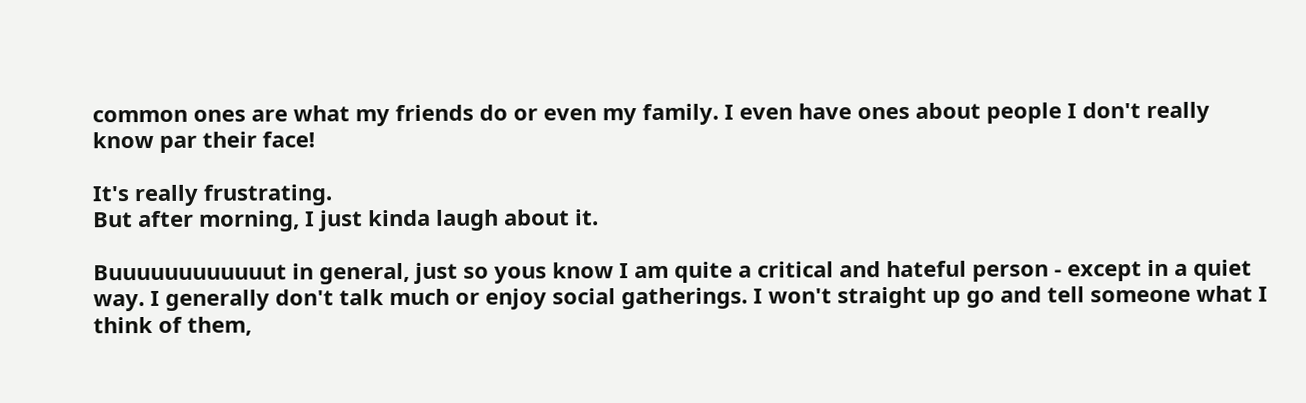common ones are what my friends do or even my family. I even have ones about people I don't really know par their face!

It's really frustrating.
But after morning, I just kinda laugh about it.

Buuuuuuuuuuuut in general, just so yous know I am quite a critical and hateful person - except in a quiet way. I generally don't talk much or enjoy social gatherings. I won't straight up go and tell someone what I think of them,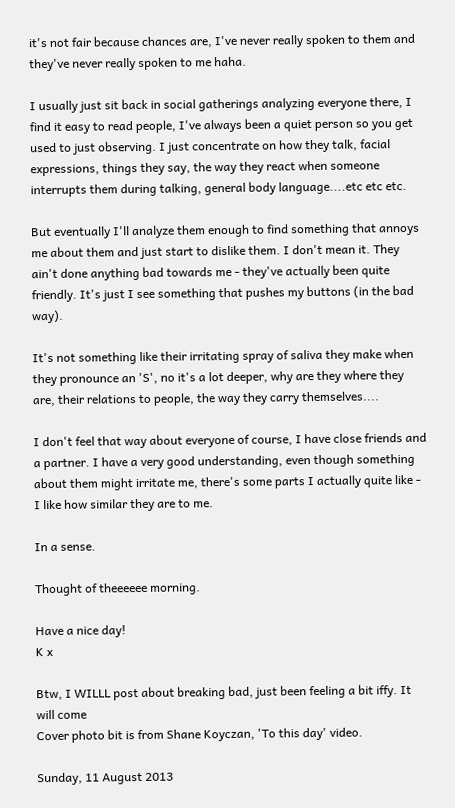it's not fair because chances are, I've never really spoken to them and they've never really spoken to me haha.

I usually just sit back in social gatherings analyzing everyone there, I find it easy to read people, I've always been a quiet person so you get used to just observing. I just concentrate on how they talk, facial expressions, things they say, the way they react when someone interrupts them during talking, general body language....etc etc etc.

But eventually I'll analyze them enough to find something that annoys me about them and just start to dislike them. I don't mean it. They ain't done anything bad towards me - they've actually been quite friendly. It's just I see something that pushes my buttons (in the bad way).

It's not something like their irritating spray of saliva they make when they pronounce an 'S', no it's a lot deeper, why are they where they are, their relations to people, the way they carry themselves....

I don't feel that way about everyone of course, I have close friends and a partner. I have a very good understanding, even though something about them might irritate me, there's some parts I actually quite like - I like how similar they are to me.

In a sense.

Thought of theeeeee morning.

Have a nice day!
K x

Btw, I WILLL post about breaking bad, just been feeling a bit iffy. It will come
Cover photo bit is from Shane Koyczan, 'To this day' video.

Sunday, 11 August 2013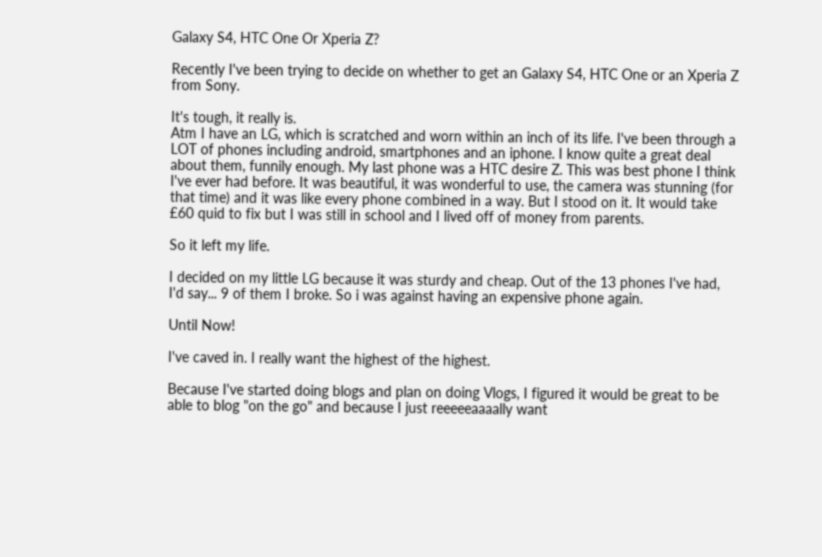Galaxy S4, HTC One Or Xperia Z?

Recently I've been trying to decide on whether to get an Galaxy S4, HTC One or an Xperia Z from Sony.

It's tough, it really is.
Atm I have an LG, which is scratched and worn within an inch of its life. I've been through a LOT of phones including android, smartphones and an iphone. I know quite a great deal about them, funnily enough. My last phone was a HTC desire Z. This was best phone I think I've ever had before. It was beautiful, it was wonderful to use, the camera was stunning (for that time) and it was like every phone combined in a way. But I stood on it. It would take £60 quid to fix but I was still in school and I lived off of money from parents.

So it left my life.

I decided on my little LG because it was sturdy and cheap. Out of the 13 phones I've had, I'd say... 9 of them I broke. So i was against having an expensive phone again.

Until Now!

I've caved in. I really want the highest of the highest.

Because I've started doing blogs and plan on doing Vlogs, I figured it would be great to be able to blog "on the go" and because I just reeeeeaaaally want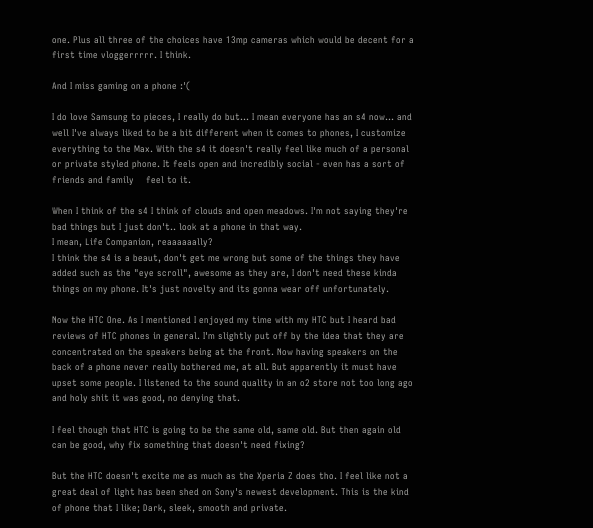one. Plus all three of the choices have 13mp cameras which would be decent for a first time vloggerrrrr. I think.

And I miss gaming on a phone :'(

I do love Samsung to pieces, I really do but... I mean everyone has an s4 now... and well I've always liked to be a bit different when it comes to phones, I customize everything to the Max. With the s4 it doesn't really feel like much of a personal or private styled phone. It feels open and incredibly social - even has a sort of friends and family    feel to it.

When I think of the s4 I think of clouds and open meadows. I'm not saying they're bad things but I just don't.. look at a phone in that way.
I mean, Life Companion, reaaaaaally?
I think the s4 is a beaut, don't get me wrong but some of the things they have added such as the "eye scroll", awesome as they are, I don't need these kinda things on my phone. It's just novelty and its gonna wear off unfortunately.

Now the HTC One. As I mentioned I enjoyed my time with my HTC but I heard bad reviews of HTC phones in general. I'm slightly put off by the idea that they are concentrated on the speakers being at the front. Now having speakers on the back of a phone never really bothered me, at all. But apparently it must have upset some people. I listened to the sound quality in an o2 store not too long ago and holy shit it was good, no denying that.

I feel though that HTC is going to be the same old, same old. But then again old can be good, why fix something that doesn't need fixing?

But the HTC doesn't excite me as much as the Xperia Z does tho. I feel like not a great deal of light has been shed on Sony's newest development. This is the kind of phone that I like; Dark, sleek, smooth and private.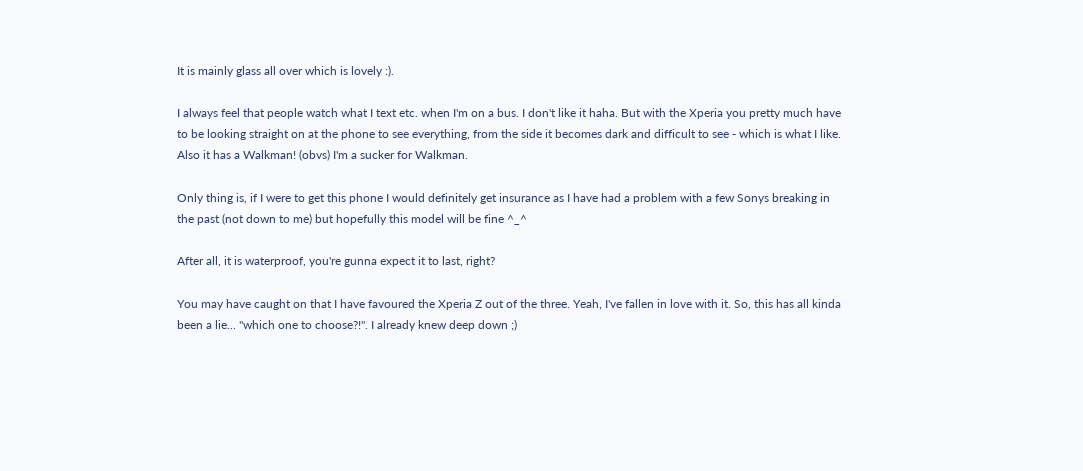It is mainly glass all over which is lovely :).

I always feel that people watch what I text etc. when I'm on a bus. I don't like it haha. But with the Xperia you pretty much have to be looking straight on at the phone to see everything, from the side it becomes dark and difficult to see - which is what I like. Also it has a Walkman! (obvs) I'm a sucker for Walkman.

Only thing is, if I were to get this phone I would definitely get insurance as I have had a problem with a few Sonys breaking in the past (not down to me) but hopefully this model will be fine ^_^

After all, it is waterproof, you're gunna expect it to last, right?

You may have caught on that I have favoured the Xperia Z out of the three. Yeah, I've fallen in love with it. So, this has all kinda been a lie... "which one to choose?!". I already knew deep down ;)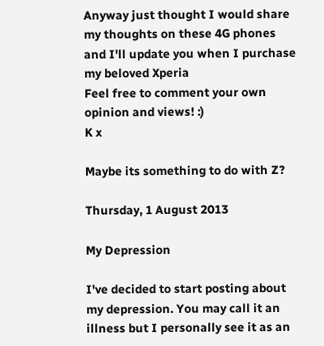Anyway just thought I would share my thoughts on these 4G phones and I'll update you when I purchase my beloved Xperia
Feel free to comment your own opinion and views! :)
K x

Maybe its something to do with Z?

Thursday, 1 August 2013

My Depression

I've decided to start posting about my depression. You may call it an illness but I personally see it as an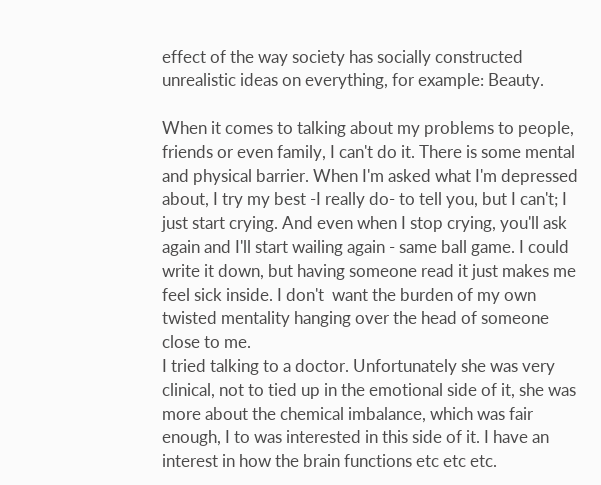effect of the way society has socially constructed unrealistic ideas on everything, for example: Beauty.

When it comes to talking about my problems to people, friends or even family, I can't do it. There is some mental and physical barrier. When I'm asked what I'm depressed about, I try my best -I really do- to tell you, but I can't; I just start crying. And even when I stop crying, you'll ask again and I'll start wailing again - same ball game. I could write it down, but having someone read it just makes me feel sick inside. I don't  want the burden of my own twisted mentality hanging over the head of someone close to me.
I tried talking to a doctor. Unfortunately she was very clinical, not to tied up in the emotional side of it, she was more about the chemical imbalance, which was fair enough, I to was interested in this side of it. I have an interest in how the brain functions etc etc etc.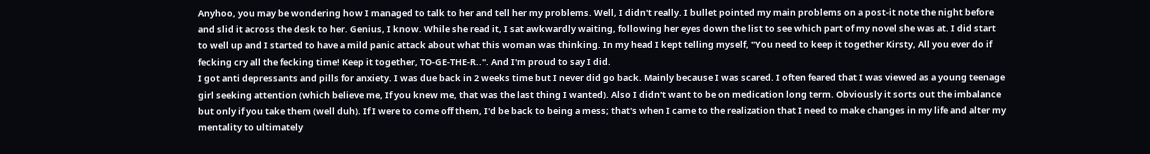Anyhoo, you may be wondering how I managed to talk to her and tell her my problems. Well, I didn't really. I bullet pointed my main problems on a post-it note the night before and slid it across the desk to her. Genius, I know. While she read it, I sat awkwardly waiting, following her eyes down the list to see which part of my novel she was at. I did start to well up and I started to have a mild panic attack about what this woman was thinking. In my head I kept telling myself, "You need to keep it together Kirsty, All you ever do if fecking cry all the fecking time! Keep it together, TO-GE-THE-R..". And I'm proud to say I did.
I got anti depressants and pills for anxiety. I was due back in 2 weeks time but I never did go back. Mainly because I was scared. I often feared that I was viewed as a young teenage girl seeking attention (which believe me, If you knew me, that was the last thing I wanted). Also I didn't want to be on medication long term. Obviously it sorts out the imbalance but only if you take them (well duh). If I were to come off them, I'd be back to being a mess; that's when I came to the realization that I need to make changes in my life and alter my mentality to ultimately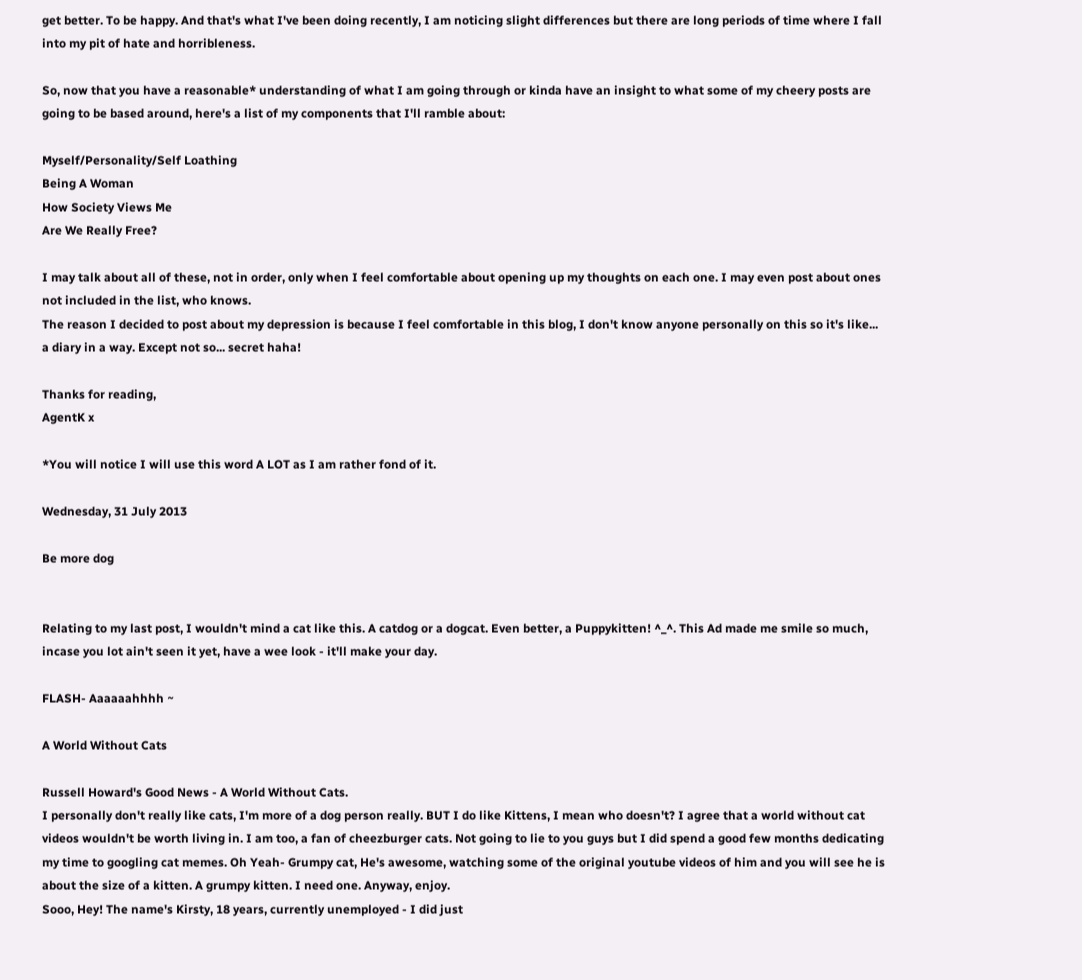get better. To be happy. And that's what I've been doing recently, I am noticing slight differences but there are long periods of time where I fall into my pit of hate and horribleness.

So, now that you have a reasonable* understanding of what I am going through or kinda have an insight to what some of my cheery posts are going to be based around, here's a list of my components that I'll ramble about:

Myself/Personality/Self Loathing
Being A Woman
How Society Views Me
Are We Really Free?

I may talk about all of these, not in order, only when I feel comfortable about opening up my thoughts on each one. I may even post about ones not included in the list, who knows.
The reason I decided to post about my depression is because I feel comfortable in this blog, I don't know anyone personally on this so it's like... a diary in a way. Except not so... secret haha!

Thanks for reading,
AgentK x

*You will notice I will use this word A LOT as I am rather fond of it.

Wednesday, 31 July 2013

Be more dog


Relating to my last post, I wouldn't mind a cat like this. A catdog or a dogcat. Even better, a Puppykitten! ^_^. This Ad made me smile so much, incase you lot ain't seen it yet, have a wee look - it'll make your day.

FLASH- Aaaaaahhhh ~

A World Without Cats

Russell Howard's Good News - A World Without Cats.
I personally don't really like cats, I'm more of a dog person really. BUT I do like Kittens, I mean who doesn't? I agree that a world without cat videos wouldn't be worth living in. I am too, a fan of cheezburger cats. Not going to lie to you guys but I did spend a good few months dedicating my time to googling cat memes. Oh Yeah- Grumpy cat, He's awesome, watching some of the original youtube videos of him and you will see he is about the size of a kitten. A grumpy kitten. I need one. Anyway, enjoy.
Sooo, Hey! The name's Kirsty, 18 years, currently unemployed - I did just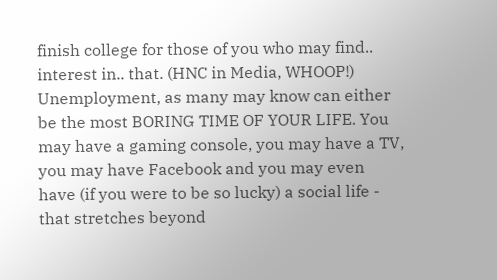finish college for those of you who may find.. interest in.. that. (HNC in Media, WHOOP!)
Unemployment, as many may know can either be the most BORING TIME OF YOUR LIFE. You may have a gaming console, you may have a TV, you may have Facebook and you may even have (if you were to be so lucky) a social life - that stretches beyond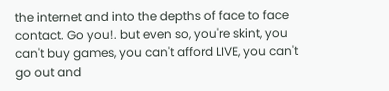the internet and into the depths of face to face contact. Go you!. but even so, you're skint, you can't buy games, you can't afford LIVE, you can't go out and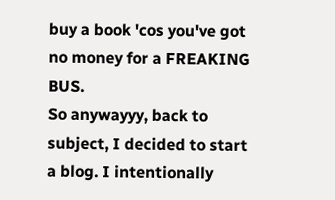buy a book 'cos you've got no money for a FREAKING BUS.
So anywayyy, back to subject, I decided to start a blog. I intentionally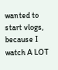wanted to start vlogs, because I watch A LOT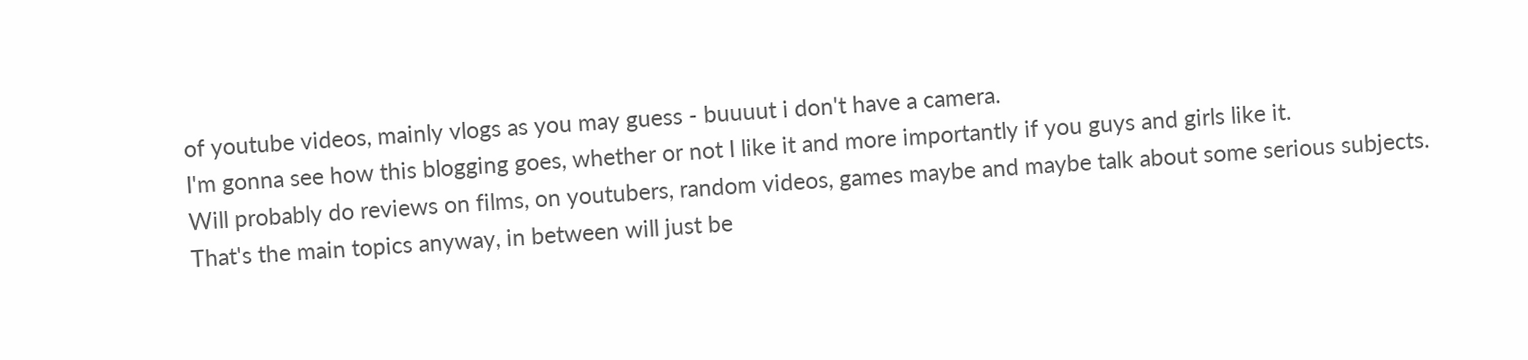of youtube videos, mainly vlogs as you may guess - buuuut i don't have a camera.
I'm gonna see how this blogging goes, whether or not I like it and more importantly if you guys and girls like it.
Will probably do reviews on films, on youtubers, random videos, games maybe and maybe talk about some serious subjects.
That's the main topics anyway, in between will just be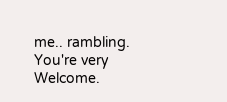me.. rambling. You're very Welcome.